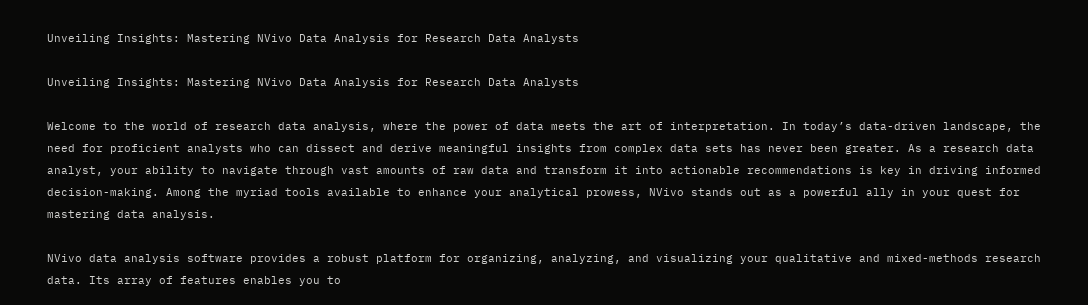Unveiling Insights: Mastering NVivo Data Analysis for Research Data Analysts

Unveiling Insights: Mastering NVivo Data Analysis for Research Data Analysts

Welcome to the world of research data analysis, where the power of data meets the art of interpretation. In today’s data-driven landscape, the need for proficient analysts who can dissect and derive meaningful insights from complex data sets has never been greater. As a research data analyst, your ability to navigate through vast amounts of raw data and transform it into actionable recommendations is key in driving informed decision-making. Among the myriad tools available to enhance your analytical prowess, NVivo stands out as a powerful ally in your quest for mastering data analysis.

NVivo data analysis software provides a robust platform for organizing, analyzing, and visualizing your qualitative and mixed-methods research data. Its array of features enables you to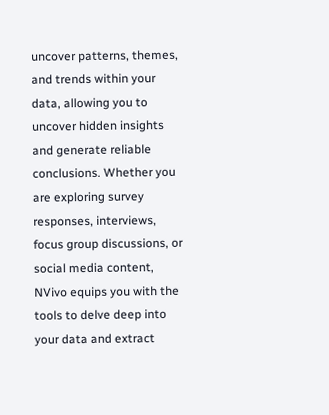uncover patterns, themes, and trends within your data, allowing you to uncover hidden insights and generate reliable conclusions. Whether you are exploring survey responses, interviews, focus group discussions, or social media content, NVivo equips you with the tools to delve deep into your data and extract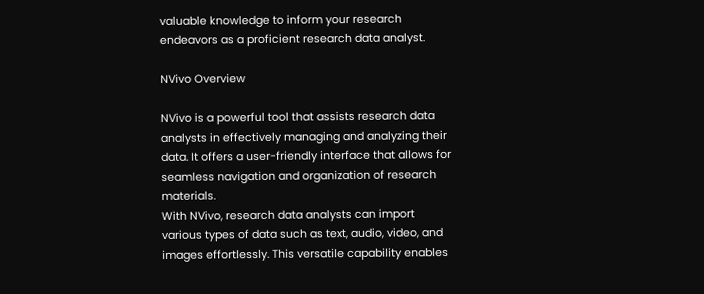valuable knowledge to inform your research endeavors as a proficient research data analyst.

NVivo Overview

NVivo is a powerful tool that assists research data analysts in effectively managing and analyzing their data. It offers a user-friendly interface that allows for seamless navigation and organization of research materials.
With NVivo, research data analysts can import various types of data such as text, audio, video, and images effortlessly. This versatile capability enables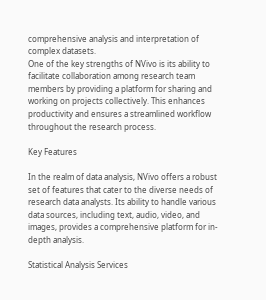comprehensive analysis and interpretation of complex datasets.
One of the key strengths of NVivo is its ability to facilitate collaboration among research team members by providing a platform for sharing and working on projects collectively. This enhances productivity and ensures a streamlined workflow throughout the research process.

Key Features

In the realm of data analysis, NVivo offers a robust set of features that cater to the diverse needs of research data analysts. Its ability to handle various data sources, including text, audio, video, and images, provides a comprehensive platform for in-depth analysis.

Statistical Analysis Services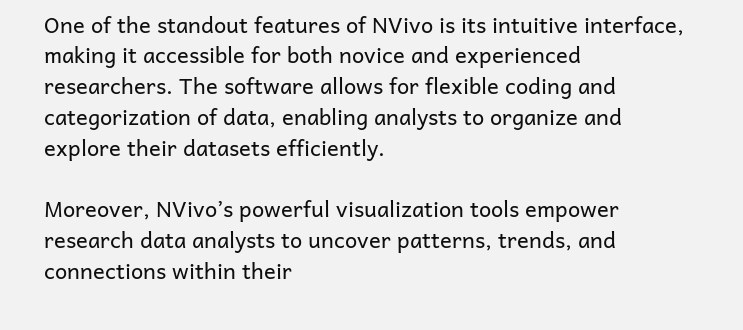One of the standout features of NVivo is its intuitive interface, making it accessible for both novice and experienced researchers. The software allows for flexible coding and categorization of data, enabling analysts to organize and explore their datasets efficiently.

Moreover, NVivo’s powerful visualization tools empower research data analysts to uncover patterns, trends, and connections within their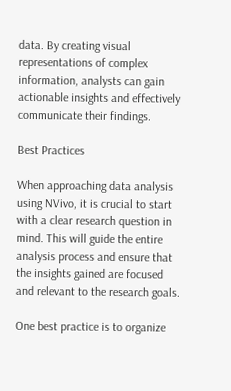data. By creating visual representations of complex information, analysts can gain actionable insights and effectively communicate their findings.

Best Practices

When approaching data analysis using NVivo, it is crucial to start with a clear research question in mind. This will guide the entire analysis process and ensure that the insights gained are focused and relevant to the research goals.

One best practice is to organize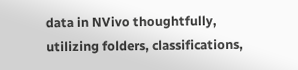data in NVivo thoughtfully, utilizing folders, classifications,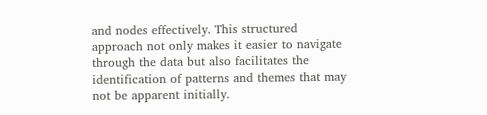and nodes effectively. This structured approach not only makes it easier to navigate through the data but also facilitates the identification of patterns and themes that may not be apparent initially.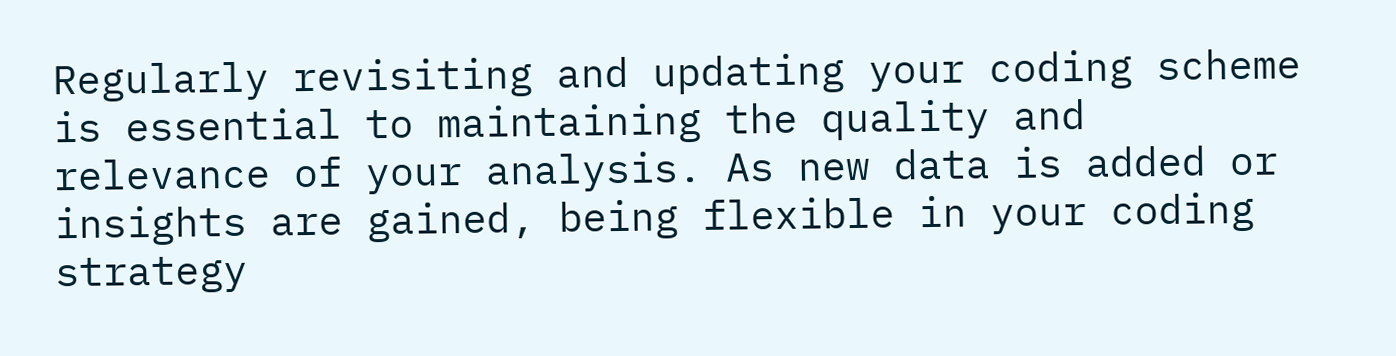Regularly revisiting and updating your coding scheme is essential to maintaining the quality and relevance of your analysis. As new data is added or insights are gained, being flexible in your coding strategy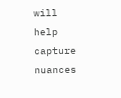will help capture nuances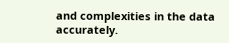and complexities in the data accurately.